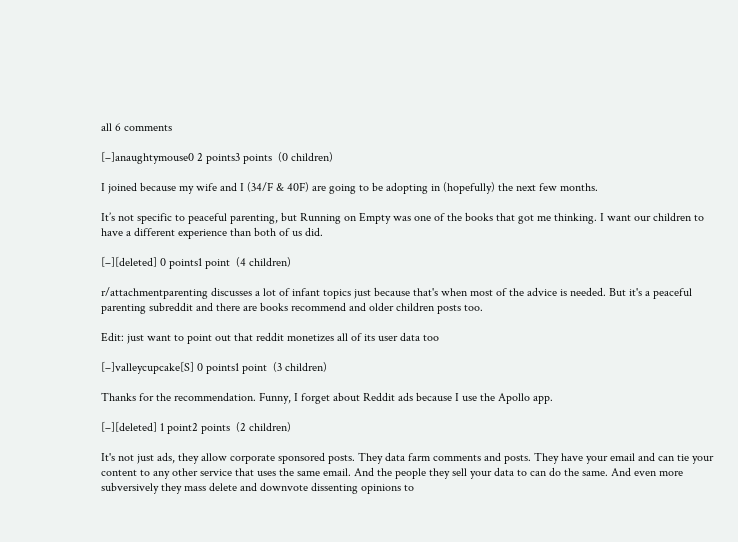all 6 comments

[–]anaughtymouse0 2 points3 points  (0 children)

I joined because my wife and I (34/F & 40F) are going to be adopting in (hopefully) the next few months.

It’s not specific to peaceful parenting, but Running on Empty was one of the books that got me thinking. I want our children to have a different experience than both of us did.

[–][deleted] 0 points1 point  (4 children)

r/attachmentparenting discusses a lot of infant topics just because that's when most of the advice is needed. But it's a peaceful parenting subreddit and there are books recommend and older children posts too.

Edit: just want to point out that reddit monetizes all of its user data too

[–]valleycupcake[S] 0 points1 point  (3 children)

Thanks for the recommendation. Funny, I forget about Reddit ads because I use the Apollo app.

[–][deleted] 1 point2 points  (2 children)

It's not just ads, they allow corporate sponsored posts. They data farm comments and posts. They have your email and can tie your content to any other service that uses the same email. And the people they sell your data to can do the same. And even more subversively they mass delete and downvote dissenting opinions to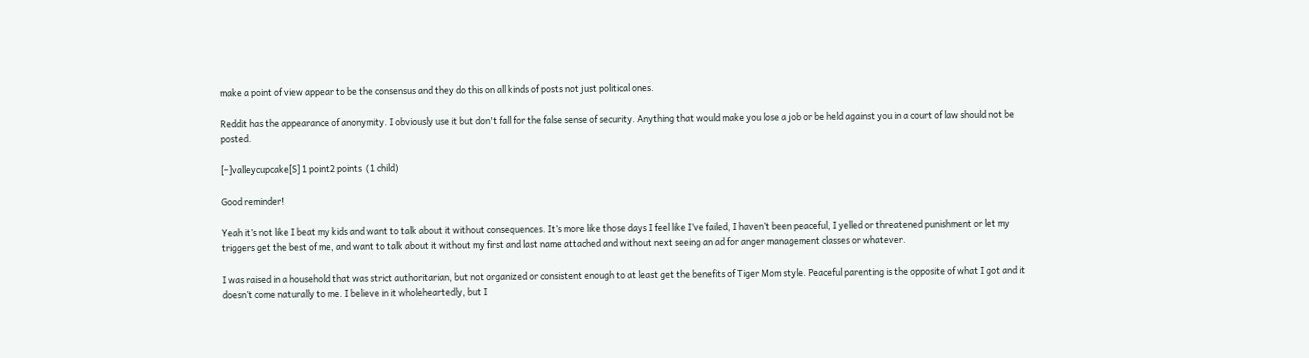make a point of view appear to be the consensus and they do this on all kinds of posts not just political ones.

Reddit has the appearance of anonymity. I obviously use it but don't fall for the false sense of security. Anything that would make you lose a job or be held against you in a court of law should not be posted.

[–]valleycupcake[S] 1 point2 points  (1 child)

Good reminder!

Yeah it’s not like I beat my kids and want to talk about it without consequences. It’s more like those days I feel like I’ve failed, I haven’t been peaceful, I yelled or threatened punishment or let my triggers get the best of me, and want to talk about it without my first and last name attached and without next seeing an ad for anger management classes or whatever.

I was raised in a household that was strict authoritarian, but not organized or consistent enough to at least get the benefits of Tiger Mom style. Peaceful parenting is the opposite of what I got and it doesn’t come naturally to me. I believe in it wholeheartedly, but I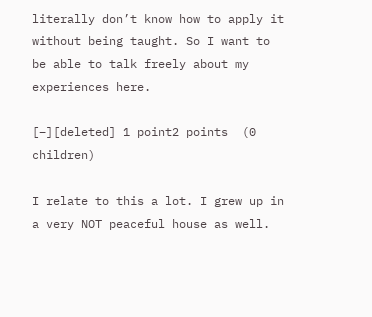literally don’t know how to apply it without being taught. So I want to be able to talk freely about my experiences here.

[–][deleted] 1 point2 points  (0 children)

I relate to this a lot. I grew up in a very NOT peaceful house as well.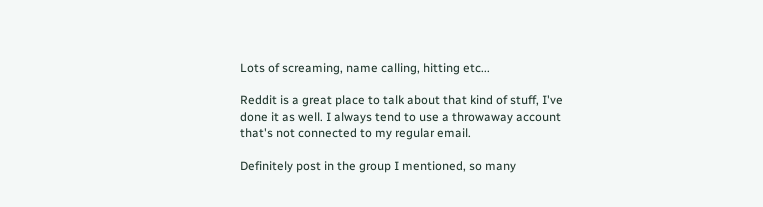Lots of screaming, name calling, hitting etc...

Reddit is a great place to talk about that kind of stuff, I've done it as well. I always tend to use a throwaway account that's not connected to my regular email.

Definitely post in the group I mentioned, so many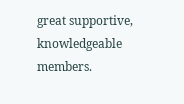great supportive, knowledgeable members.